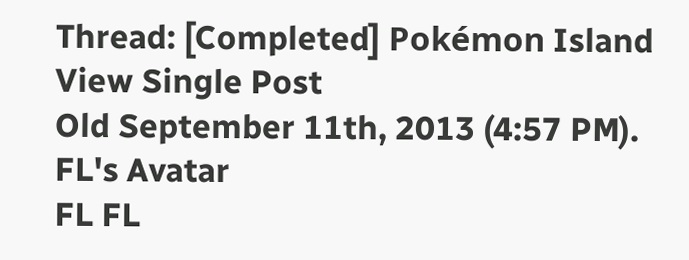Thread: [Completed] Pokémon Island
View Single Post
Old September 11th, 2013 (4:57 PM).
FL's Avatar
FL FL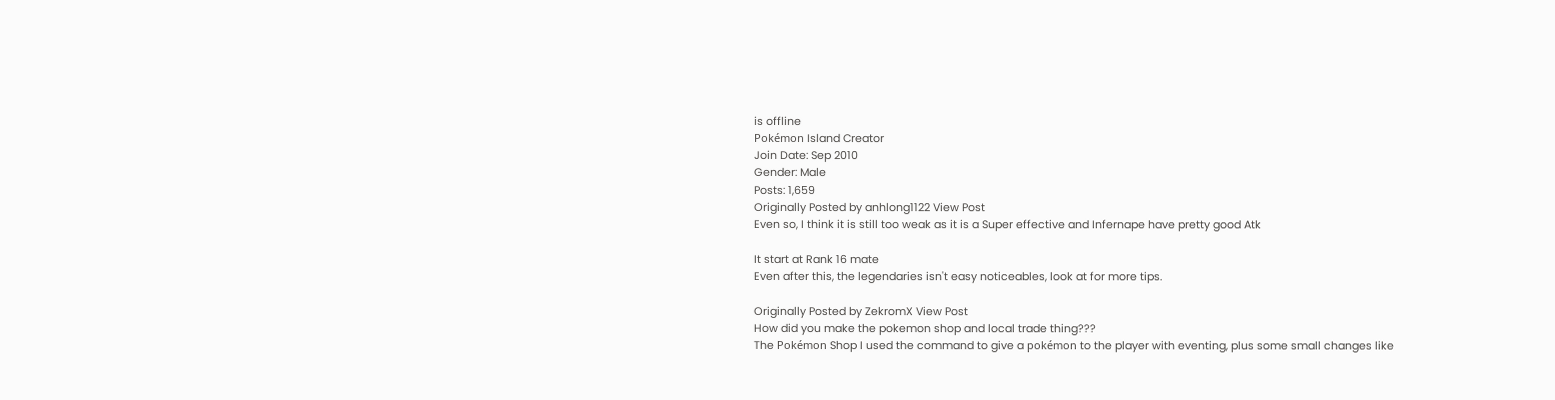is offline
Pokémon Island Creator
Join Date: Sep 2010
Gender: Male
Posts: 1,659
Originally Posted by anhlong1122 View Post
Even so, I think it is still too weak as it is a Super effective and Infernape have pretty good Atk

It start at Rank 16 mate
Even after this, the legendaries isn't easy noticeables, look at for more tips.

Originally Posted by ZekromX View Post
How did you make the pokemon shop and local trade thing???
The Pokémon Shop I used the command to give a pokémon to the player with eventing, plus some small changes like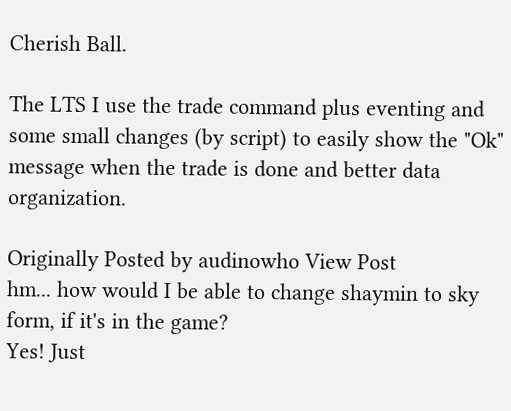Cherish Ball.

The LTS I use the trade command plus eventing and some small changes (by script) to easily show the "Ok" message when the trade is done and better data organization.

Originally Posted by audinowho View Post
hm... how would I be able to change shaymin to sky form, if it's in the game?
Yes! Just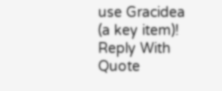use Gracidea (a key item)!
Reply With Quote